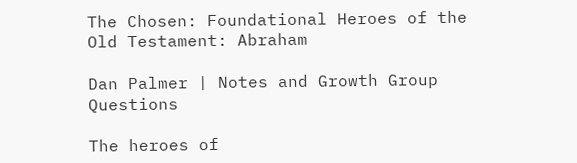The Chosen: Foundational Heroes of the Old Testament: Abraham

Dan Palmer | Notes and Growth Group Questions

The heroes of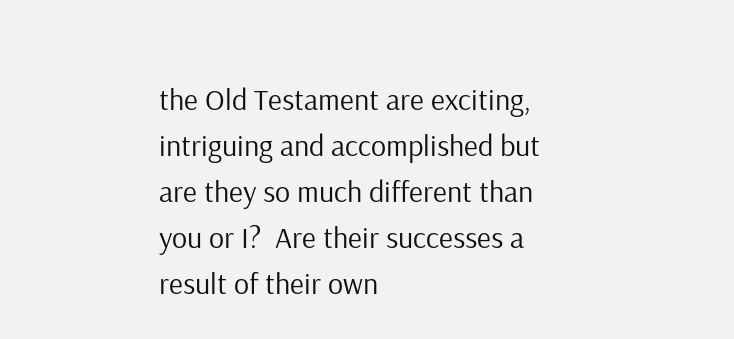the Old Testament are exciting, intriguing and accomplished but are they so much different than you or I?  Are their successes a result of their own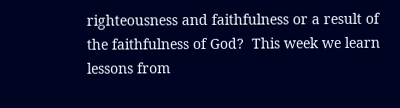righteousness and faithfulness or a result of the faithfulness of God?  This week we learn lessons from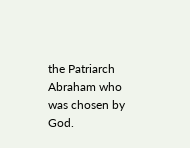the Patriarch Abraham who was chosen by God.